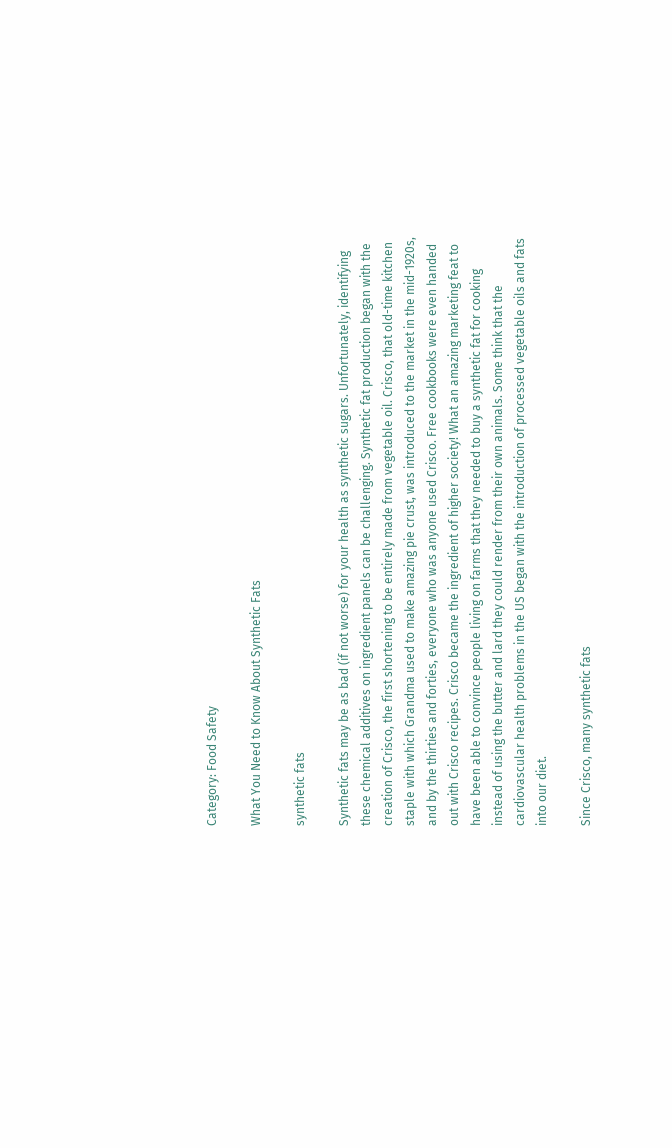Category: Food Safety

What You Need to Know About Synthetic Fats

synthetic fats

Synthetic fats may be as bad (if not worse) for your health as synthetic sugars. Unfortunately, identifying these chemical additives on ingredient panels can be challenging. Synthetic fat production began with the creation of Crisco, the first shortening to be entirely made from vegetable oil. Crisco, that old-time kitchen staple with which Grandma used to make amazing pie crust, was introduced to the market in the mid-1920s, and by the thirties and forties, everyone who was anyone used Crisco. Free cookbooks were even handed out with Crisco recipes. Crisco became the ingredient of higher society! What an amazing marketing feat to have been able to convince people living on farms that they needed to buy a synthetic fat for cooking instead of using the butter and lard they could render from their own animals. Some think that the cardiovascular health problems in the US began with the introduction of processed vegetable oils and fats into our diet.

Since Crisco, many synthetic fats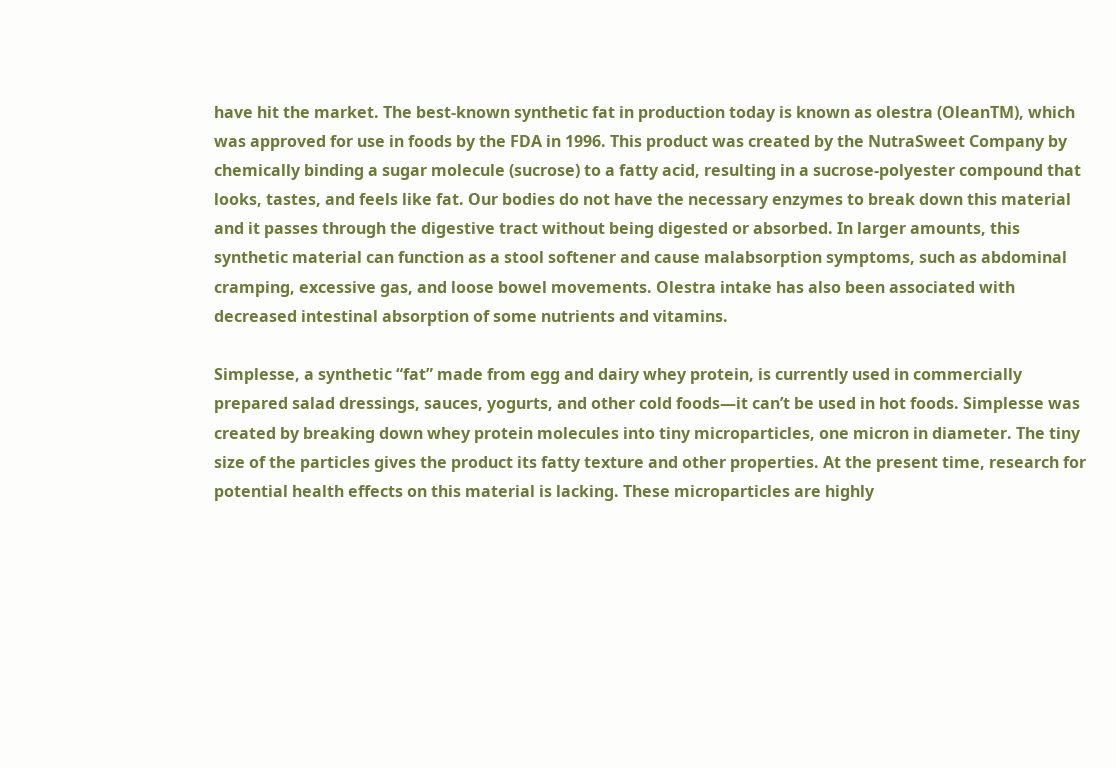have hit the market. The best-known synthetic fat in production today is known as olestra (OleanTM), which was approved for use in foods by the FDA in 1996. This product was created by the NutraSweet Company by chemically binding a sugar molecule (sucrose) to a fatty acid, resulting in a sucrose-polyester compound that looks, tastes, and feels like fat. Our bodies do not have the necessary enzymes to break down this material and it passes through the digestive tract without being digested or absorbed. In larger amounts, this synthetic material can function as a stool softener and cause malabsorption symptoms, such as abdominal cramping, excessive gas, and loose bowel movements. Olestra intake has also been associated with decreased intestinal absorption of some nutrients and vitamins.

Simplesse, a synthetic “fat” made from egg and dairy whey protein, is currently used in commercially prepared salad dressings, sauces, yogurts, and other cold foods—it can’t be used in hot foods. Simplesse was created by breaking down whey protein molecules into tiny microparticles, one micron in diameter. The tiny size of the particles gives the product its fatty texture and other properties. At the present time, research for potential health effects on this material is lacking. These microparticles are highly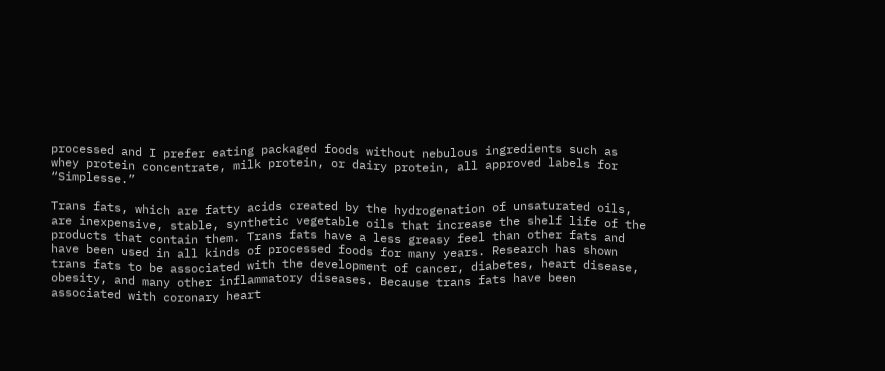processed and I prefer eating packaged foods without nebulous ingredients such as whey protein concentrate, milk protein, or dairy protein, all approved labels for “Simplesse.”

Trans fats, which are fatty acids created by the hydrogenation of unsaturated oils, are inexpensive, stable, synthetic vegetable oils that increase the shelf life of the products that contain them. Trans fats have a less greasy feel than other fats and have been used in all kinds of processed foods for many years. Research has shown trans fats to be associated with the development of cancer, diabetes, heart disease, obesity, and many other inflammatory diseases. Because trans fats have been associated with coronary heart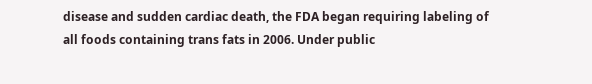disease and sudden cardiac death, the FDA began requiring labeling of all foods containing trans fats in 2006. Under public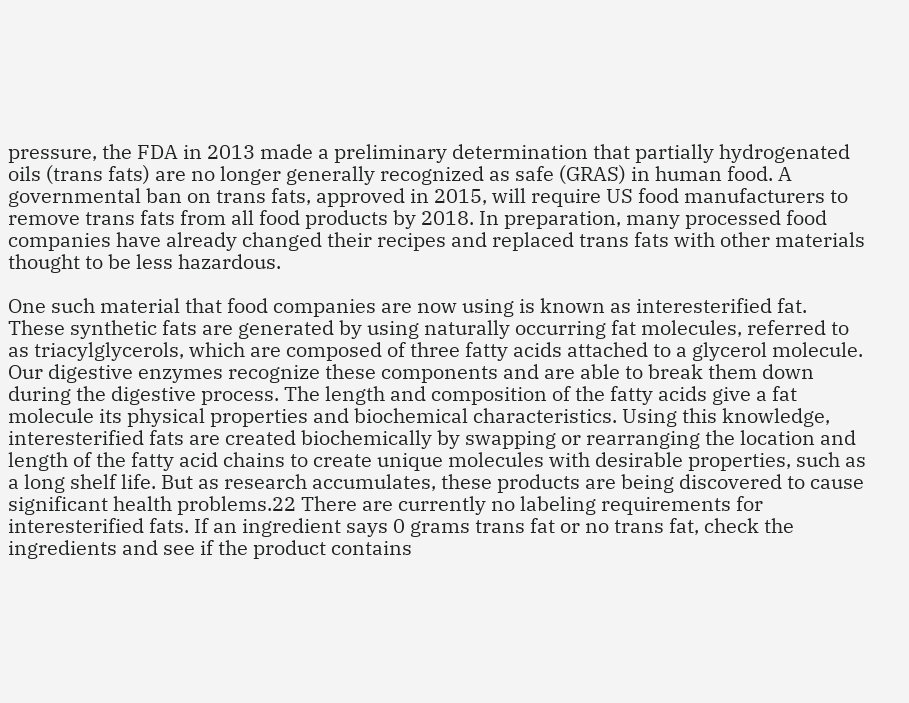pressure, the FDA in 2013 made a preliminary determination that partially hydrogenated oils (trans fats) are no longer generally recognized as safe (GRAS) in human food. A governmental ban on trans fats, approved in 2015, will require US food manufacturers to remove trans fats from all food products by 2018. In preparation, many processed food companies have already changed their recipes and replaced trans fats with other materials thought to be less hazardous.

One such material that food companies are now using is known as interesterified fat. These synthetic fats are generated by using naturally occurring fat molecules, referred to as triacylglycerols, which are composed of three fatty acids attached to a glycerol molecule. Our digestive enzymes recognize these components and are able to break them down during the digestive process. The length and composition of the fatty acids give a fat molecule its physical properties and biochemical characteristics. Using this knowledge, interesterified fats are created biochemically by swapping or rearranging the location and length of the fatty acid chains to create unique molecules with desirable properties, such as a long shelf life. But as research accumulates, these products are being discovered to cause significant health problems.22 There are currently no labeling requirements for interesterified fats. If an ingredient says 0 grams trans fat or no trans fat, check the ingredients and see if the product contains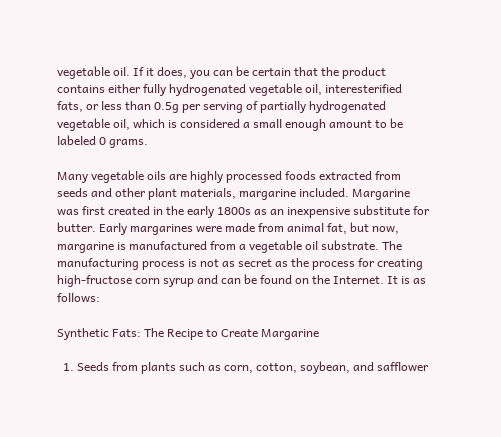vegetable oil. If it does, you can be certain that the product contains either fully hydrogenated vegetable oil, interesterified fats, or less than 0.5g per serving of partially hydrogenated vegetable oil, which is considered a small enough amount to be labeled 0 grams.

Many vegetable oils are highly processed foods extracted from seeds and other plant materials, margarine included. Margarine was first created in the early 1800s as an inexpensive substitute for butter. Early margarines were made from animal fat, but now, margarine is manufactured from a vegetable oil substrate. The manufacturing process is not as secret as the process for creating high-fructose corn syrup and can be found on the Internet. It is as follows:

Synthetic Fats: The Recipe to Create Margarine

  1. Seeds from plants such as corn, cotton, soybean, and safflower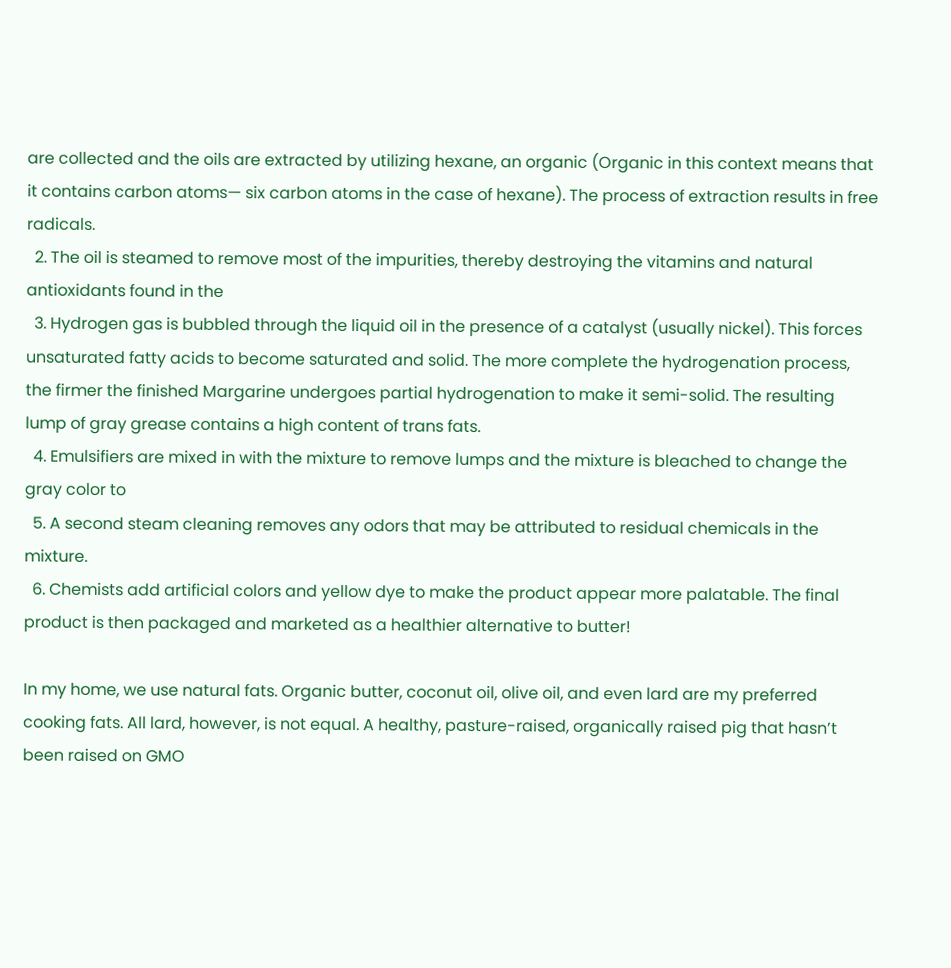are collected and the oils are extracted by utilizing hexane, an organic (Organic in this context means that it contains carbon atoms— six carbon atoms in the case of hexane). The process of extraction results in free radicals.
  2. The oil is steamed to remove most of the impurities, thereby destroying the vitamins and natural antioxidants found in the
  3. Hydrogen gas is bubbled through the liquid oil in the presence of a catalyst (usually nickel). This forces unsaturated fatty acids to become saturated and solid. The more complete the hydrogenation process, the firmer the finished Margarine undergoes partial hydrogenation to make it semi-solid. The resulting lump of gray grease contains a high content of trans fats.
  4. Emulsifiers are mixed in with the mixture to remove lumps and the mixture is bleached to change the gray color to
  5. A second steam cleaning removes any odors that may be attributed to residual chemicals in the mixture.
  6. Chemists add artificial colors and yellow dye to make the product appear more palatable. The final product is then packaged and marketed as a healthier alternative to butter!

In my home, we use natural fats. Organic butter, coconut oil, olive oil, and even lard are my preferred cooking fats. All lard, however, is not equal. A healthy, pasture-raised, organically raised pig that hasn’t been raised on GMO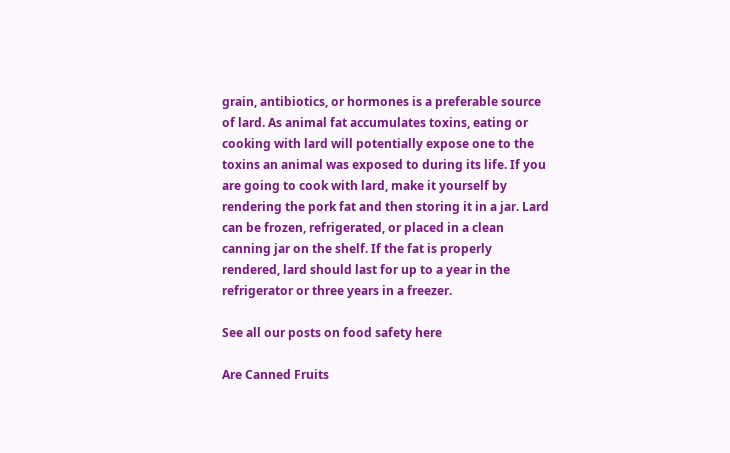grain, antibiotics, or hormones is a preferable source of lard. As animal fat accumulates toxins, eating or cooking with lard will potentially expose one to the toxins an animal was exposed to during its life. If you are going to cook with lard, make it yourself by rendering the pork fat and then storing it in a jar. Lard can be frozen, refrigerated, or placed in a clean canning jar on the shelf. If the fat is properly rendered, lard should last for up to a year in the refrigerator or three years in a freezer.

See all our posts on food safety here

Are Canned Fruits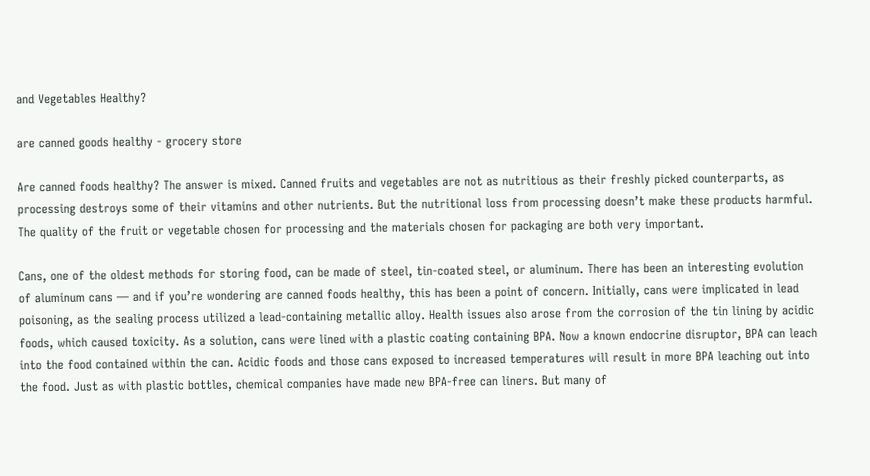and Vegetables Healthy?

are canned goods healthy - grocery store

Are canned foods healthy? The answer is mixed. Canned fruits and vegetables are not as nutritious as their freshly picked counterparts, as processing destroys some of their vitamins and other nutrients. But the nutritional loss from processing doesn’t make these products harmful. The quality of the fruit or vegetable chosen for processing and the materials chosen for packaging are both very important.

Cans, one of the oldest methods for storing food, can be made of steel, tin-coated steel, or aluminum. There has been an interesting evolution of aluminum cans — and if you’re wondering are canned foods healthy, this has been a point of concern. Initially, cans were implicated in lead poisoning, as the sealing process utilized a lead-containing metallic alloy. Health issues also arose from the corrosion of the tin lining by acidic foods, which caused toxicity. As a solution, cans were lined with a plastic coating containing BPA. Now a known endocrine disruptor, BPA can leach into the food contained within the can. Acidic foods and those cans exposed to increased temperatures will result in more BPA leaching out into the food. Just as with plastic bottles, chemical companies have made new BPA-free can liners. But many of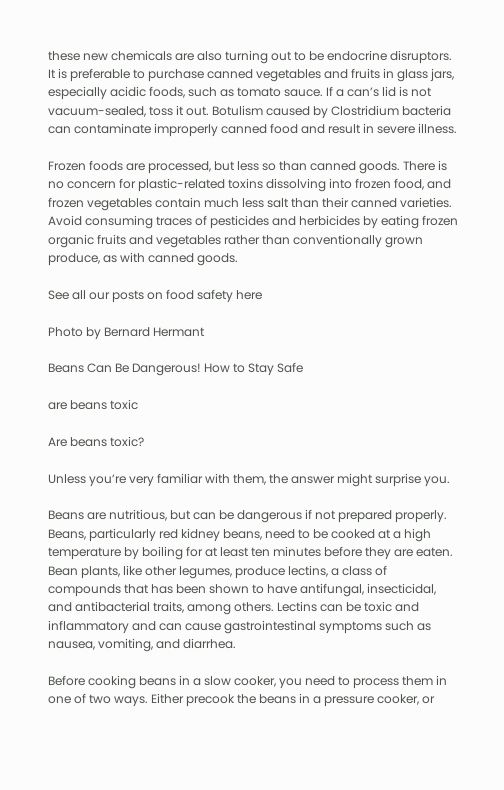these new chemicals are also turning out to be endocrine disruptors. It is preferable to purchase canned vegetables and fruits in glass jars, especially acidic foods, such as tomato sauce. If a can’s lid is not vacuum-sealed, toss it out. Botulism caused by Clostridium bacteria can contaminate improperly canned food and result in severe illness.

Frozen foods are processed, but less so than canned goods. There is no concern for plastic-related toxins dissolving into frozen food, and frozen vegetables contain much less salt than their canned varieties. Avoid consuming traces of pesticides and herbicides by eating frozen organic fruits and vegetables rather than conventionally grown produce, as with canned goods.

See all our posts on food safety here

Photo by Bernard Hermant

Beans Can Be Dangerous! How to Stay Safe

are beans toxic

Are beans toxic?

Unless you’re very familiar with them, the answer might surprise you.

Beans are nutritious, but can be dangerous if not prepared properly. Beans, particularly red kidney beans, need to be cooked at a high temperature by boiling for at least ten minutes before they are eaten. Bean plants, like other legumes, produce lectins, a class of compounds that has been shown to have antifungal, insecticidal, and antibacterial traits, among others. Lectins can be toxic and inflammatory and can cause gastrointestinal symptoms such as nausea, vomiting, and diarrhea.

Before cooking beans in a slow cooker, you need to process them in one of two ways. Either precook the beans in a pressure cooker, or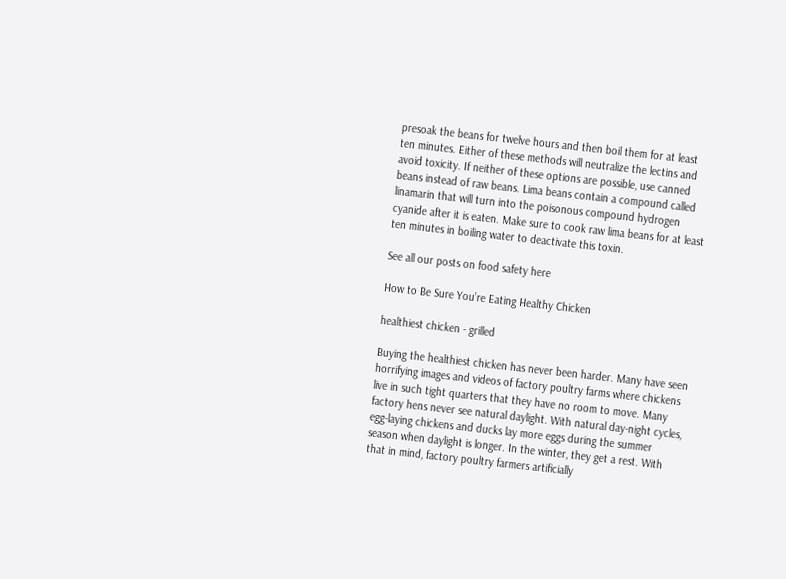presoak the beans for twelve hours and then boil them for at least ten minutes. Either of these methods will neutralize the lectins and avoid toxicity. If neither of these options are possible, use canned beans instead of raw beans. Lima beans contain a compound called linamarin that will turn into the poisonous compound hydrogen cyanide after it is eaten. Make sure to cook raw lima beans for at least ten minutes in boiling water to deactivate this toxin.

See all our posts on food safety here

How to Be Sure You’re Eating Healthy Chicken

healthiest chicken - grilled

Buying the healthiest chicken has never been harder. Many have seen horrifying images and videos of factory poultry farms where chickens live in such tight quarters that they have no room to move. Many factory hens never see natural daylight. With natural day-night cycles, egg-laying chickens and ducks lay more eggs during the summer season when daylight is longer. In the winter, they get a rest. With that in mind, factory poultry farmers artificially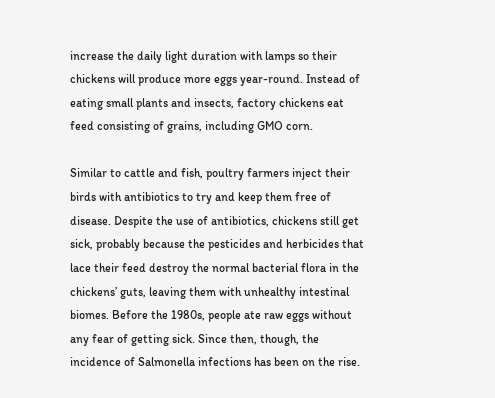increase the daily light duration with lamps so their chickens will produce more eggs year-round. Instead of eating small plants and insects, factory chickens eat feed consisting of grains, including GMO corn.

Similar to cattle and fish, poultry farmers inject their birds with antibiotics to try and keep them free of disease. Despite the use of antibiotics, chickens still get sick, probably because the pesticides and herbicides that lace their feed destroy the normal bacterial flora in the chickens’ guts, leaving them with unhealthy intestinal biomes. Before the 1980s, people ate raw eggs without any fear of getting sick. Since then, though, the incidence of Salmonella infections has been on the rise.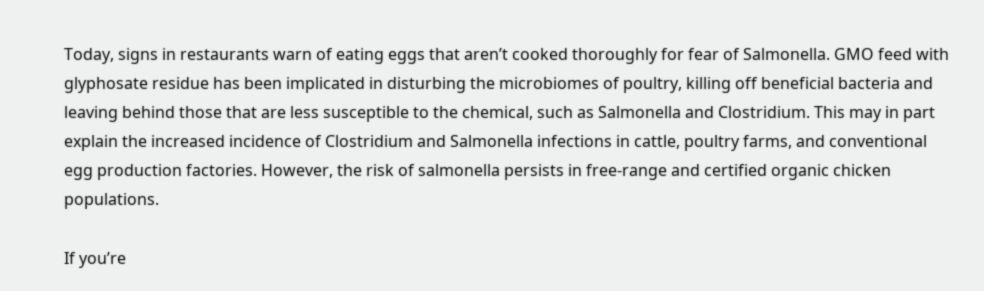Today, signs in restaurants warn of eating eggs that aren’t cooked thoroughly for fear of Salmonella. GMO feed with glyphosate residue has been implicated in disturbing the microbiomes of poultry, killing off beneficial bacteria and leaving behind those that are less susceptible to the chemical, such as Salmonella and Clostridium. This may in part explain the increased incidence of Clostridium and Salmonella infections in cattle, poultry farms, and conventional egg production factories. However, the risk of salmonella persists in free-range and certified organic chicken populations.

If you’re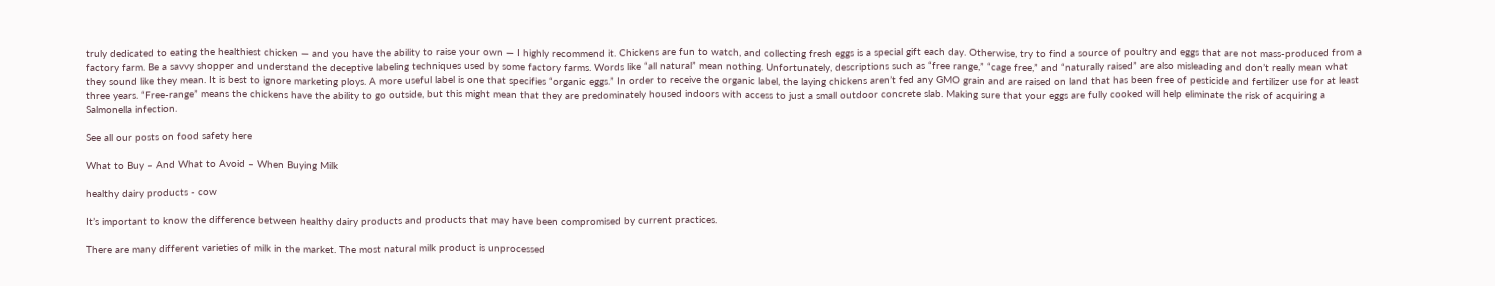truly dedicated to eating the healthiest chicken — and you have the ability to raise your own — I highly recommend it. Chickens are fun to watch, and collecting fresh eggs is a special gift each day. Otherwise, try to find a source of poultry and eggs that are not mass-produced from a factory farm. Be a savvy shopper and understand the deceptive labeling techniques used by some factory farms. Words like “all natural” mean nothing. Unfortunately, descriptions such as “free range,” “cage free,” and “naturally raised” are also misleading and don’t really mean what they sound like they mean. It is best to ignore marketing ploys. A more useful label is one that specifies “organic eggs.” In order to receive the organic label, the laying chickens aren’t fed any GMO grain and are raised on land that has been free of pesticide and fertilizer use for at least three years. “Free-range” means the chickens have the ability to go outside, but this might mean that they are predominately housed indoors with access to just a small outdoor concrete slab. Making sure that your eggs are fully cooked will help eliminate the risk of acquiring a Salmonella infection.

See all our posts on food safety here

What to Buy – And What to Avoid – When Buying Milk

healthy dairy products - cow

It’s important to know the difference between healthy dairy products and products that may have been compromised by current practices.

There are many different varieties of milk in the market. The most natural milk product is unprocessed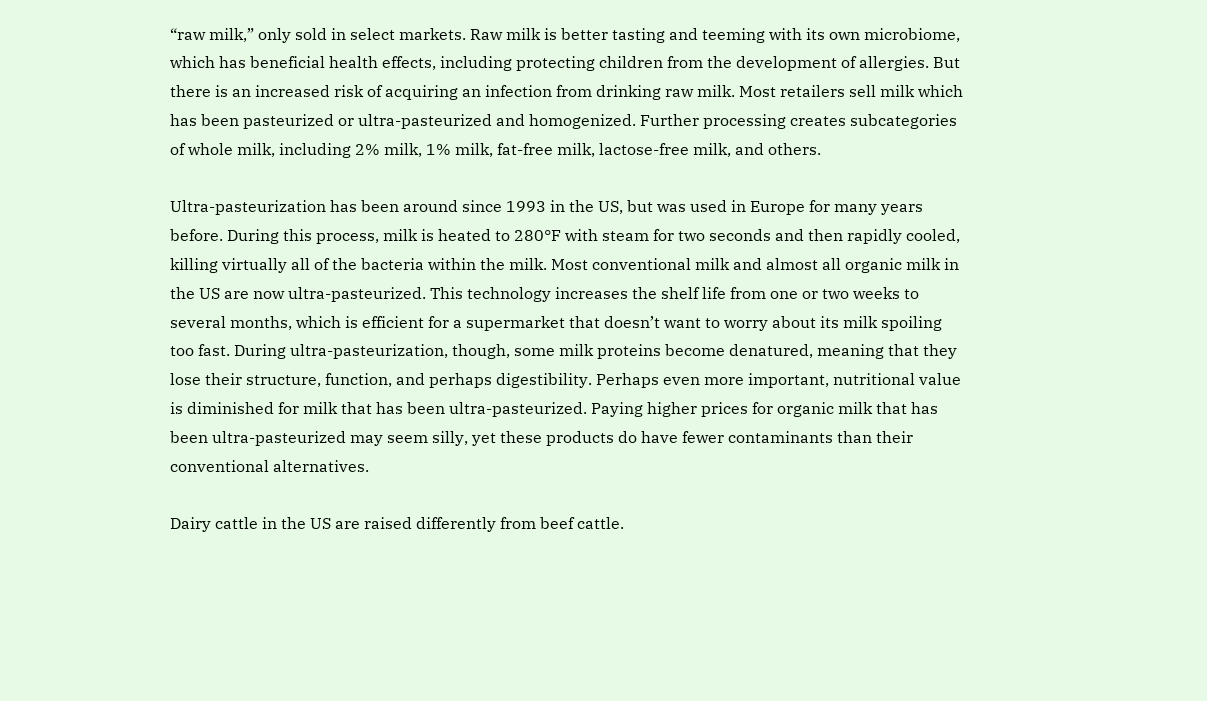“raw milk,” only sold in select markets. Raw milk is better tasting and teeming with its own microbiome, which has beneficial health effects, including protecting children from the development of allergies. But there is an increased risk of acquiring an infection from drinking raw milk. Most retailers sell milk which has been pasteurized or ultra-pasteurized and homogenized. Further processing creates subcategories of whole milk, including 2% milk, 1% milk, fat-free milk, lactose-free milk, and others.

Ultra-pasteurization has been around since 1993 in the US, but was used in Europe for many years before. During this process, milk is heated to 280°F with steam for two seconds and then rapidly cooled, killing virtually all of the bacteria within the milk. Most conventional milk and almost all organic milk in the US are now ultra-pasteurized. This technology increases the shelf life from one or two weeks to several months, which is efficient for a supermarket that doesn’t want to worry about its milk spoiling too fast. During ultra-pasteurization, though, some milk proteins become denatured, meaning that they lose their structure, function, and perhaps digestibility. Perhaps even more important, nutritional value is diminished for milk that has been ultra-pasteurized. Paying higher prices for organic milk that has been ultra-pasteurized may seem silly, yet these products do have fewer contaminants than their conventional alternatives.

Dairy cattle in the US are raised differently from beef cattle.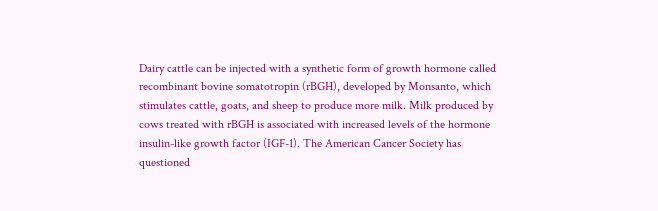Dairy cattle can be injected with a synthetic form of growth hormone called recombinant bovine somatotropin (rBGH), developed by Monsanto, which stimulates cattle, goats, and sheep to produce more milk. Milk produced by cows treated with rBGH is associated with increased levels of the hormone insulin-like growth factor (IGF-1). The American Cancer Society has questioned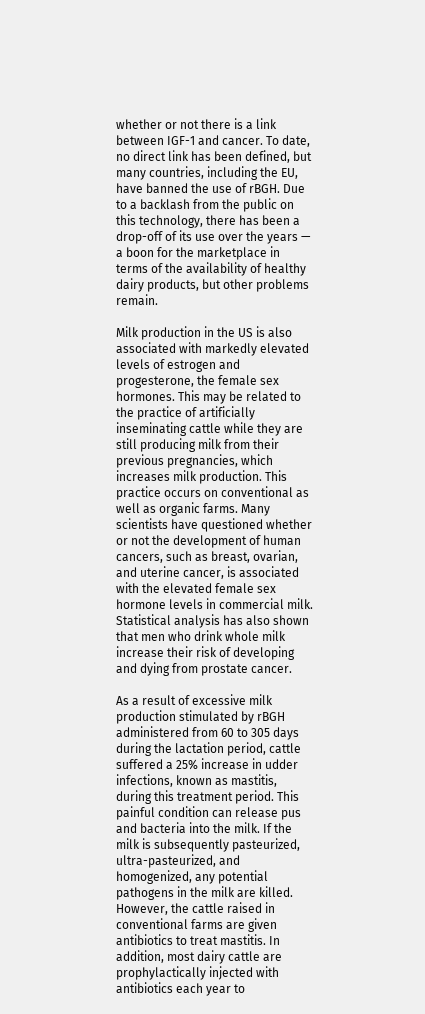whether or not there is a link between IGF-1 and cancer. To date, no direct link has been defined, but many countries, including the EU, have banned the use of rBGH. Due to a backlash from the public on this technology, there has been a drop-off of its use over the years — a boon for the marketplace in terms of the availability of healthy dairy products, but other problems remain.

Milk production in the US is also associated with markedly elevated levels of estrogen and progesterone, the female sex hormones. This may be related to the practice of artificially inseminating cattle while they are still producing milk from their previous pregnancies, which increases milk production. This practice occurs on conventional as well as organic farms. Many scientists have questioned whether or not the development of human cancers, such as breast, ovarian, and uterine cancer, is associated with the elevated female sex hormone levels in commercial milk. Statistical analysis has also shown that men who drink whole milk increase their risk of developing and dying from prostate cancer.

As a result of excessive milk production stimulated by rBGH administered from 60 to 305 days during the lactation period, cattle suffered a 25% increase in udder infections, known as mastitis, during this treatment period. This painful condition can release pus and bacteria into the milk. If the milk is subsequently pasteurized, ultra-pasteurized, and homogenized, any potential pathogens in the milk are killed. However, the cattle raised in conventional farms are given antibiotics to treat mastitis. In addition, most dairy cattle are prophylactically injected with antibiotics each year to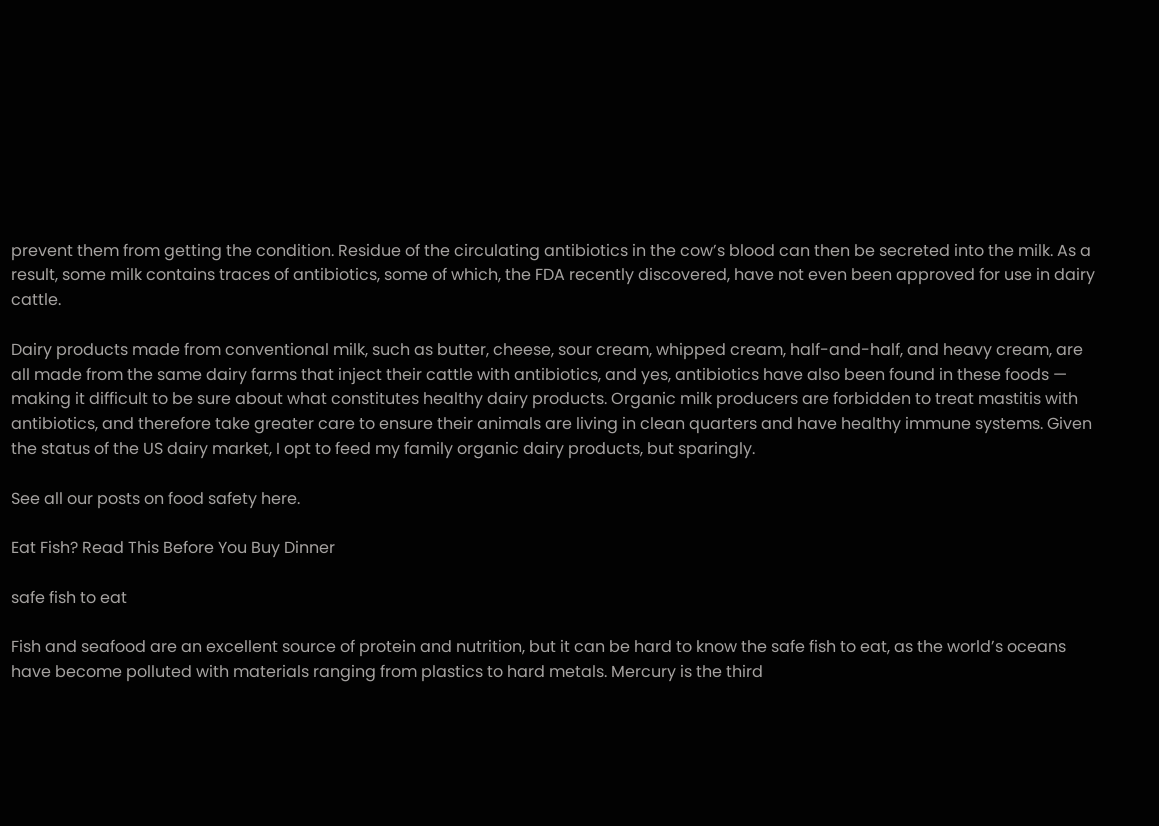prevent them from getting the condition. Residue of the circulating antibiotics in the cow’s blood can then be secreted into the milk. As a result, some milk contains traces of antibiotics, some of which, the FDA recently discovered, have not even been approved for use in dairy cattle.

Dairy products made from conventional milk, such as butter, cheese, sour cream, whipped cream, half-and-half, and heavy cream, are all made from the same dairy farms that inject their cattle with antibiotics, and yes, antibiotics have also been found in these foods — making it difficult to be sure about what constitutes healthy dairy products. Organic milk producers are forbidden to treat mastitis with antibiotics, and therefore take greater care to ensure their animals are living in clean quarters and have healthy immune systems. Given the status of the US dairy market, I opt to feed my family organic dairy products, but sparingly.

See all our posts on food safety here.

Eat Fish? Read This Before You Buy Dinner

safe fish to eat

Fish and seafood are an excellent source of protein and nutrition, but it can be hard to know the safe fish to eat, as the world’s oceans have become polluted with materials ranging from plastics to hard metals. Mercury is the third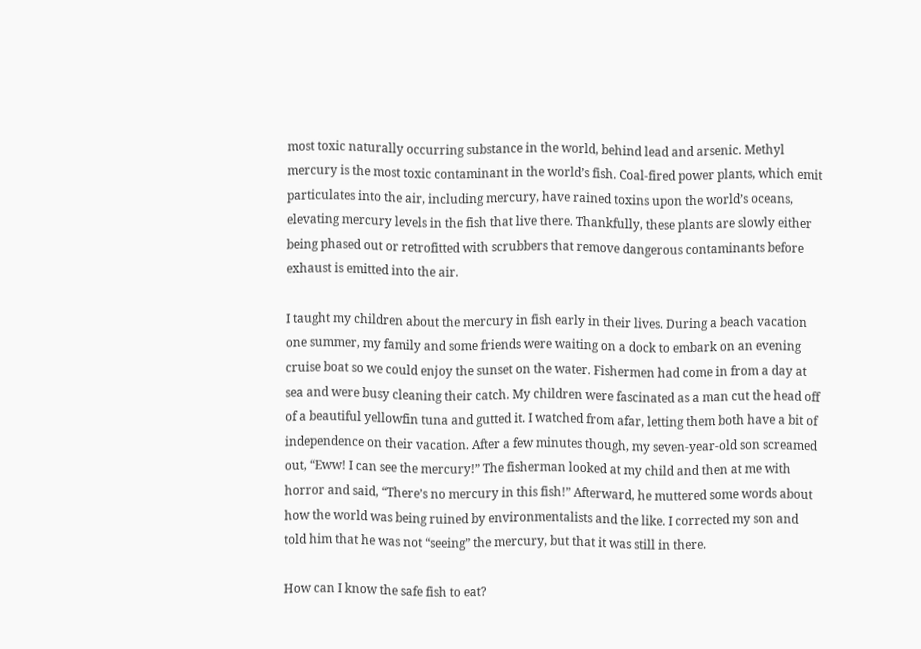most toxic naturally occurring substance in the world, behind lead and arsenic. Methyl mercury is the most toxic contaminant in the world’s fish. Coal-fired power plants, which emit particulates into the air, including mercury, have rained toxins upon the world’s oceans, elevating mercury levels in the fish that live there. Thankfully, these plants are slowly either being phased out or retrofitted with scrubbers that remove dangerous contaminants before exhaust is emitted into the air.

I taught my children about the mercury in fish early in their lives. During a beach vacation one summer, my family and some friends were waiting on a dock to embark on an evening cruise boat so we could enjoy the sunset on the water. Fishermen had come in from a day at sea and were busy cleaning their catch. My children were fascinated as a man cut the head off of a beautiful yellowfin tuna and gutted it. I watched from afar, letting them both have a bit of independence on their vacation. After a few minutes though, my seven-year-old son screamed out, “Eww! I can see the mercury!” The fisherman looked at my child and then at me with horror and said, “There’s no mercury in this fish!” Afterward, he muttered some words about how the world was being ruined by environmentalists and the like. I corrected my son and told him that he was not “seeing” the mercury, but that it was still in there.

How can I know the safe fish to eat?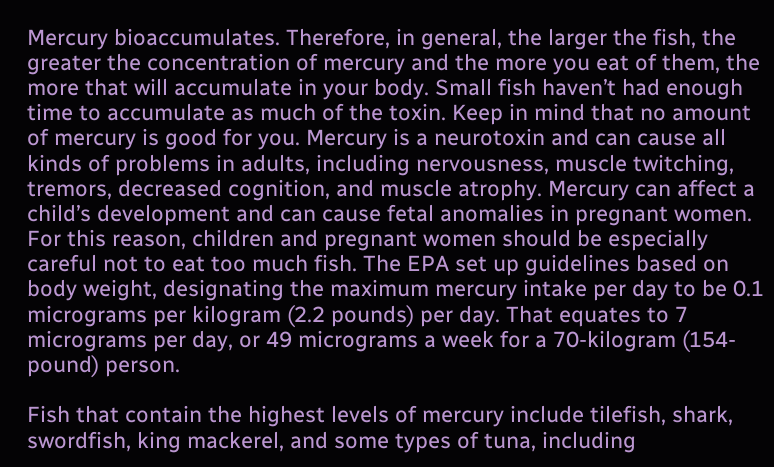Mercury bioaccumulates. Therefore, in general, the larger the fish, the greater the concentration of mercury and the more you eat of them, the more that will accumulate in your body. Small fish haven’t had enough time to accumulate as much of the toxin. Keep in mind that no amount of mercury is good for you. Mercury is a neurotoxin and can cause all kinds of problems in adults, including nervousness, muscle twitching, tremors, decreased cognition, and muscle atrophy. Mercury can affect a child’s development and can cause fetal anomalies in pregnant women. For this reason, children and pregnant women should be especially careful not to eat too much fish. The EPA set up guidelines based on body weight, designating the maximum mercury intake per day to be 0.1 micrograms per kilogram (2.2 pounds) per day. That equates to 7 micrograms per day, or 49 micrograms a week for a 70-kilogram (154-pound) person.

Fish that contain the highest levels of mercury include tilefish, shark, swordfish, king mackerel, and some types of tuna, including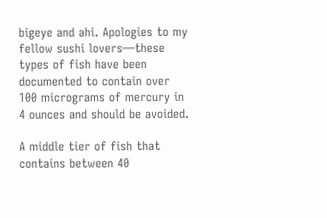bigeye and ahi. Apologies to my fellow sushi lovers—these types of fish have been documented to contain over 100 micrograms of mercury in 4 ounces and should be avoided.

A middle tier of fish that contains between 40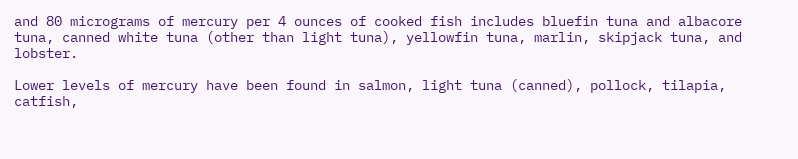and 80 micrograms of mercury per 4 ounces of cooked fish includes bluefin tuna and albacore tuna, canned white tuna (other than light tuna), yellowfin tuna, marlin, skipjack tuna, and lobster.

Lower levels of mercury have been found in salmon, light tuna (canned), pollock, tilapia, catfish,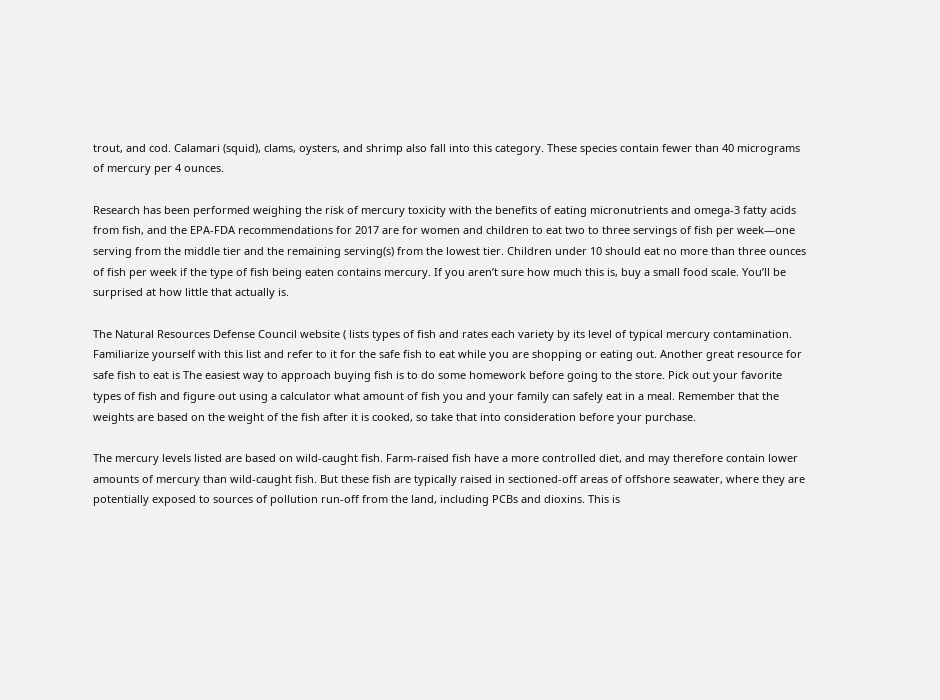trout, and cod. Calamari (squid), clams, oysters, and shrimp also fall into this category. These species contain fewer than 40 micrograms of mercury per 4 ounces.

Research has been performed weighing the risk of mercury toxicity with the benefits of eating micronutrients and omega-3 fatty acids from fish, and the EPA-FDA recommendations for 2017 are for women and children to eat two to three servings of fish per week—one serving from the middle tier and the remaining serving(s) from the lowest tier. Children under 10 should eat no more than three ounces of fish per week if the type of fish being eaten contains mercury. If you aren’t sure how much this is, buy a small food scale. You’ll be surprised at how little that actually is.

The Natural Resources Defense Council website ( lists types of fish and rates each variety by its level of typical mercury contamination. Familiarize yourself with this list and refer to it for the safe fish to eat while you are shopping or eating out. Another great resource for safe fish to eat is The easiest way to approach buying fish is to do some homework before going to the store. Pick out your favorite types of fish and figure out using a calculator what amount of fish you and your family can safely eat in a meal. Remember that the weights are based on the weight of the fish after it is cooked, so take that into consideration before your purchase.

The mercury levels listed are based on wild-caught fish. Farm-raised fish have a more controlled diet, and may therefore contain lower amounts of mercury than wild-caught fish. But these fish are typically raised in sectioned-off areas of offshore seawater, where they are potentially exposed to sources of pollution run-off from the land, including PCBs and dioxins. This is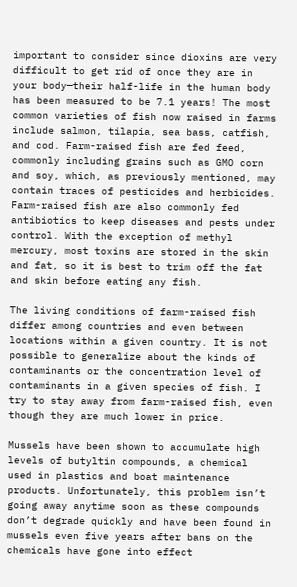important to consider since dioxins are very difficult to get rid of once they are in your body—their half-life in the human body has been measured to be 7.1 years! The most common varieties of fish now raised in farms include salmon, tilapia, sea bass, catfish, and cod. Farm-raised fish are fed feed, commonly including grains such as GMO corn and soy, which, as previously mentioned, may contain traces of pesticides and herbicides. Farm-raised fish are also commonly fed antibiotics to keep diseases and pests under control. With the exception of methyl mercury, most toxins are stored in the skin and fat, so it is best to trim off the fat and skin before eating any fish.

The living conditions of farm-raised fish differ among countries and even between locations within a given country. It is not possible to generalize about the kinds of contaminants or the concentration level of contaminants in a given species of fish. I try to stay away from farm-raised fish, even though they are much lower in price.

Mussels have been shown to accumulate high levels of butyltin compounds, a chemical used in plastics and boat maintenance products. Unfortunately, this problem isn’t going away anytime soon as these compounds don’t degrade quickly and have been found in mussels even five years after bans on the chemicals have gone into effect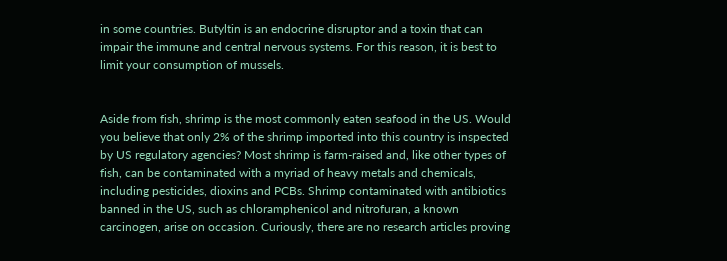in some countries. Butyltin is an endocrine disruptor and a toxin that can impair the immune and central nervous systems. For this reason, it is best to limit your consumption of mussels.


Aside from fish, shrimp is the most commonly eaten seafood in the US. Would you believe that only 2% of the shrimp imported into this country is inspected by US regulatory agencies? Most shrimp is farm-raised and, like other types of fish, can be contaminated with a myriad of heavy metals and chemicals, including pesticides, dioxins and PCBs. Shrimp contaminated with antibiotics banned in the US, such as chloramphenicol and nitrofuran, a known carcinogen, arise on occasion. Curiously, there are no research articles proving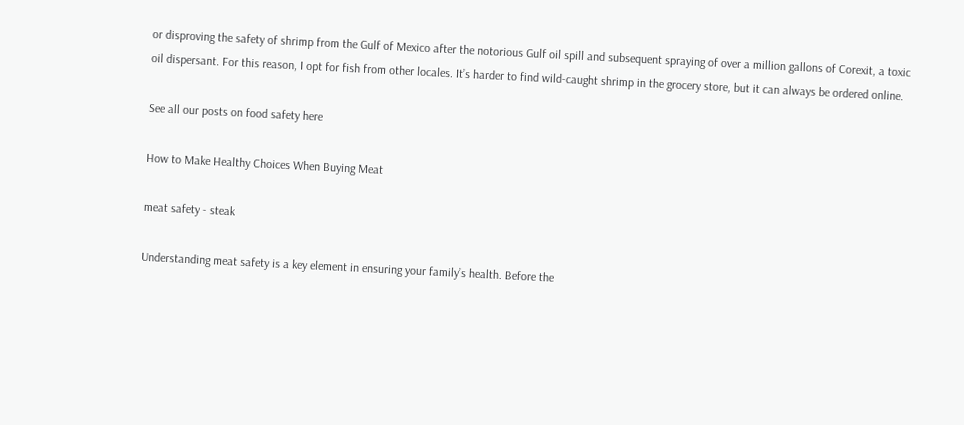or disproving the safety of shrimp from the Gulf of Mexico after the notorious Gulf oil spill and subsequent spraying of over a million gallons of Corexit, a toxic oil dispersant. For this reason, I opt for fish from other locales. It’s harder to find wild-caught shrimp in the grocery store, but it can always be ordered online.

See all our posts on food safety here

How to Make Healthy Choices When Buying Meat

meat safety - steak

Understanding meat safety is a key element in ensuring your family’s health. Before the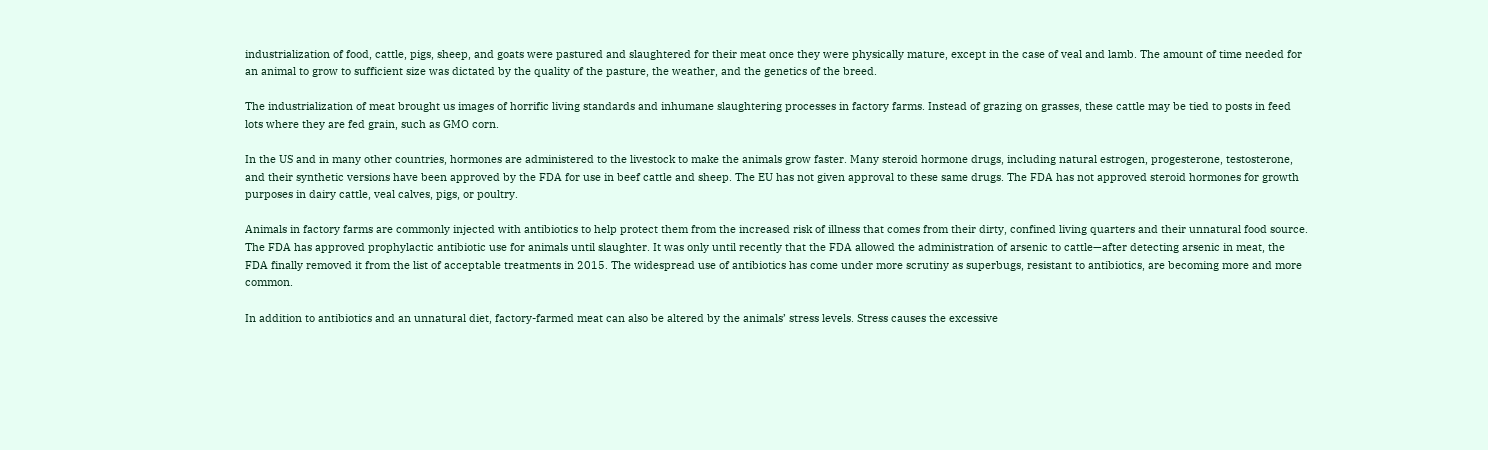industrialization of food, cattle, pigs, sheep, and goats were pastured and slaughtered for their meat once they were physically mature, except in the case of veal and lamb. The amount of time needed for an animal to grow to sufficient size was dictated by the quality of the pasture, the weather, and the genetics of the breed.

The industrialization of meat brought us images of horrific living standards and inhumane slaughtering processes in factory farms. Instead of grazing on grasses, these cattle may be tied to posts in feed lots where they are fed grain, such as GMO corn.

In the US and in many other countries, hormones are administered to the livestock to make the animals grow faster. Many steroid hormone drugs, including natural estrogen, progesterone, testosterone, and their synthetic versions have been approved by the FDA for use in beef cattle and sheep. The EU has not given approval to these same drugs. The FDA has not approved steroid hormones for growth purposes in dairy cattle, veal calves, pigs, or poultry.

Animals in factory farms are commonly injected with antibiotics to help protect them from the increased risk of illness that comes from their dirty, confined living quarters and their unnatural food source. The FDA has approved prophylactic antibiotic use for animals until slaughter. It was only until recently that the FDA allowed the administration of arsenic to cattle—after detecting arsenic in meat, the FDA finally removed it from the list of acceptable treatments in 2015. The widespread use of antibiotics has come under more scrutiny as superbugs, resistant to antibiotics, are becoming more and more common.

In addition to antibiotics and an unnatural diet, factory-farmed meat can also be altered by the animals’ stress levels. Stress causes the excessive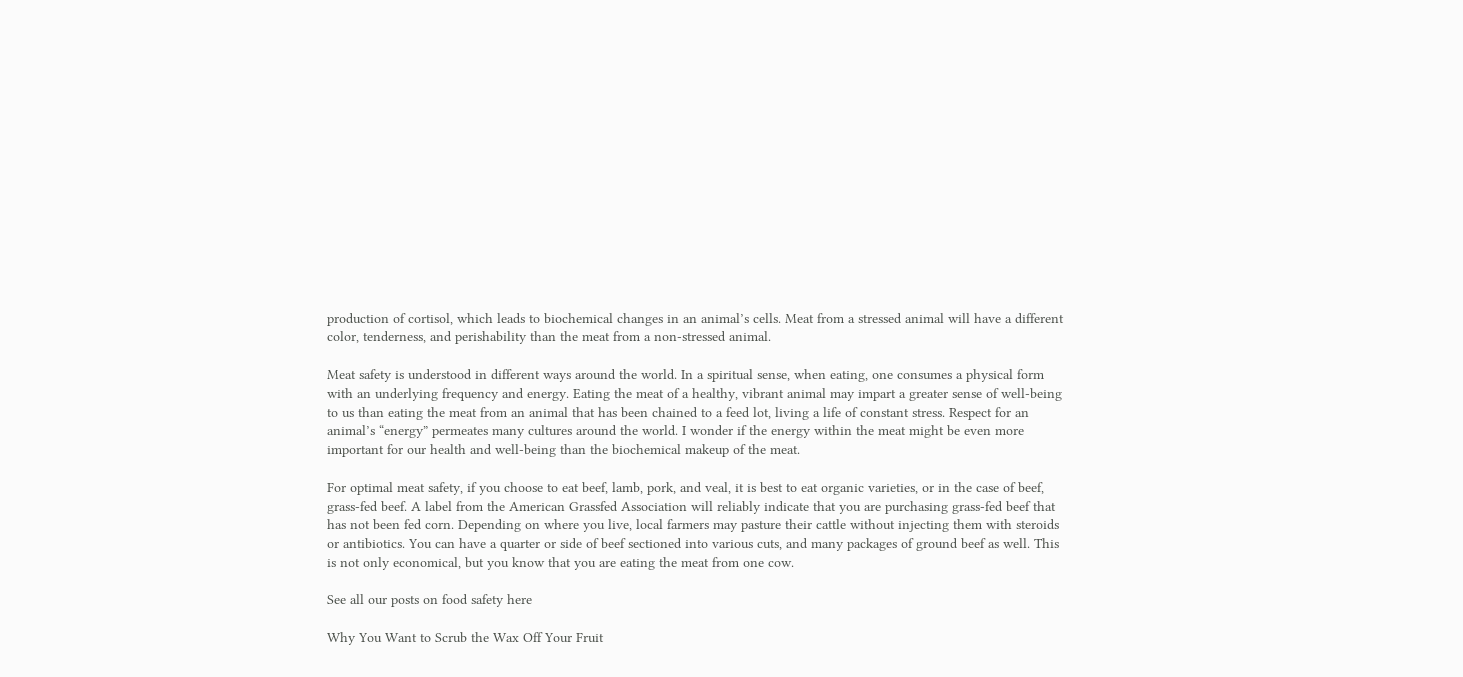production of cortisol, which leads to biochemical changes in an animal’s cells. Meat from a stressed animal will have a different color, tenderness, and perishability than the meat from a non-stressed animal.

Meat safety is understood in different ways around the world. In a spiritual sense, when eating, one consumes a physical form with an underlying frequency and energy. Eating the meat of a healthy, vibrant animal may impart a greater sense of well-being to us than eating the meat from an animal that has been chained to a feed lot, living a life of constant stress. Respect for an animal’s “energy” permeates many cultures around the world. I wonder if the energy within the meat might be even more important for our health and well-being than the biochemical makeup of the meat.

For optimal meat safety, if you choose to eat beef, lamb, pork, and veal, it is best to eat organic varieties, or in the case of beef, grass-fed beef. A label from the American Grassfed Association will reliably indicate that you are purchasing grass-fed beef that has not been fed corn. Depending on where you live, local farmers may pasture their cattle without injecting them with steroids or antibiotics. You can have a quarter or side of beef sectioned into various cuts, and many packages of ground beef as well. This is not only economical, but you know that you are eating the meat from one cow.

See all our posts on food safety here

Why You Want to Scrub the Wax Off Your Fruit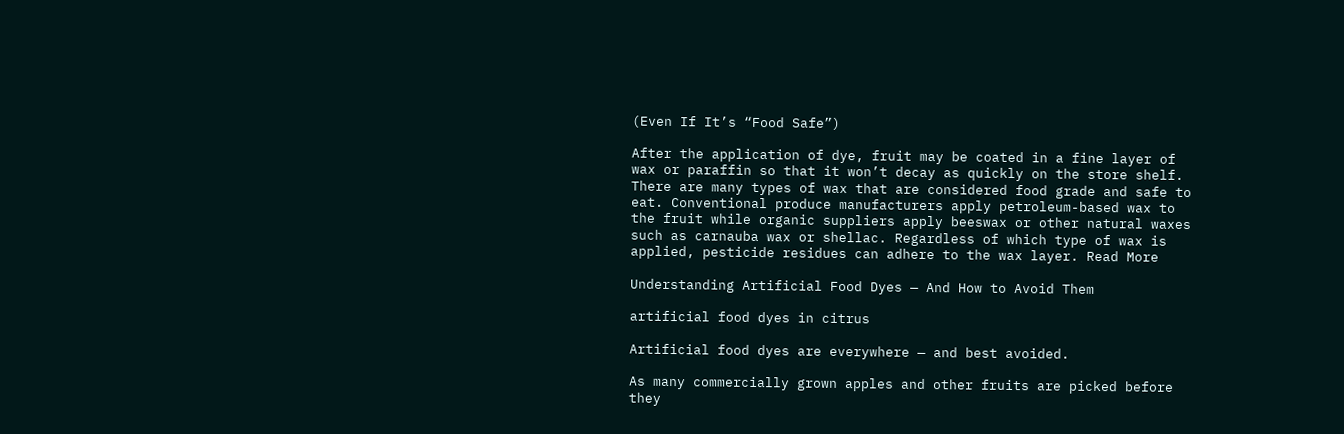(Even If It’s “Food Safe”)

After the application of dye, fruit may be coated in a fine layer of wax or paraffin so that it won’t decay as quickly on the store shelf. There are many types of wax that are considered food grade and safe to eat. Conventional produce manufacturers apply petroleum-based wax to the fruit while organic suppliers apply beeswax or other natural waxes such as carnauba wax or shellac. Regardless of which type of wax is applied, pesticide residues can adhere to the wax layer. Read More

Understanding Artificial Food Dyes — And How to Avoid Them

artificial food dyes in citrus

Artificial food dyes are everywhere — and best avoided.

As many commercially grown apples and other fruits are picked before they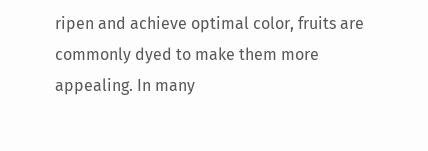ripen and achieve optimal color, fruits are commonly dyed to make them more appealing. In many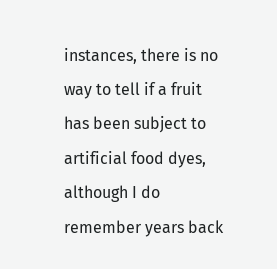instances, there is no way to tell if a fruit has been subject to artificial food dyes, although I do remember years back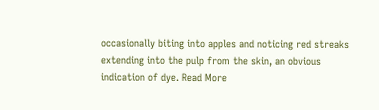occasionally biting into apples and noticing red streaks extending into the pulp from the skin, an obvious indication of dye. Read More